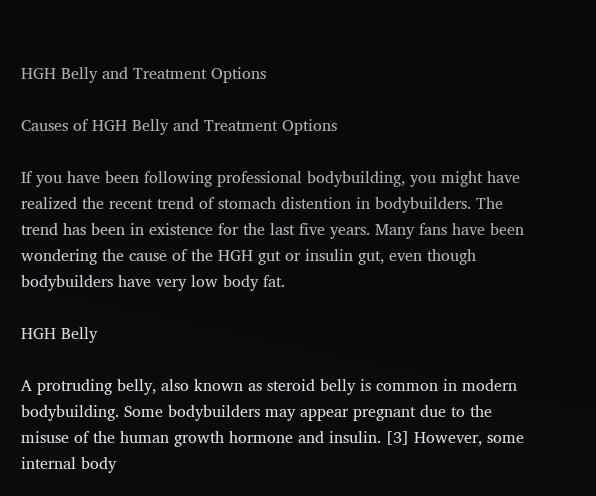HGH Belly and Treatment Options

Causes of HGH Belly and Treatment Options

If you have been following professional bodybuilding, you might have realized the recent trend of stomach distention in bodybuilders. The trend has been in existence for the last five years. Many fans have been wondering the cause of the HGH gut or insulin gut, even though bodybuilders have very low body fat.

HGH Belly

A protruding belly, also known as steroid belly is common in modern bodybuilding. Some bodybuilders may appear pregnant due to the misuse of the human growth hormone and insulin. [3] However, some internal body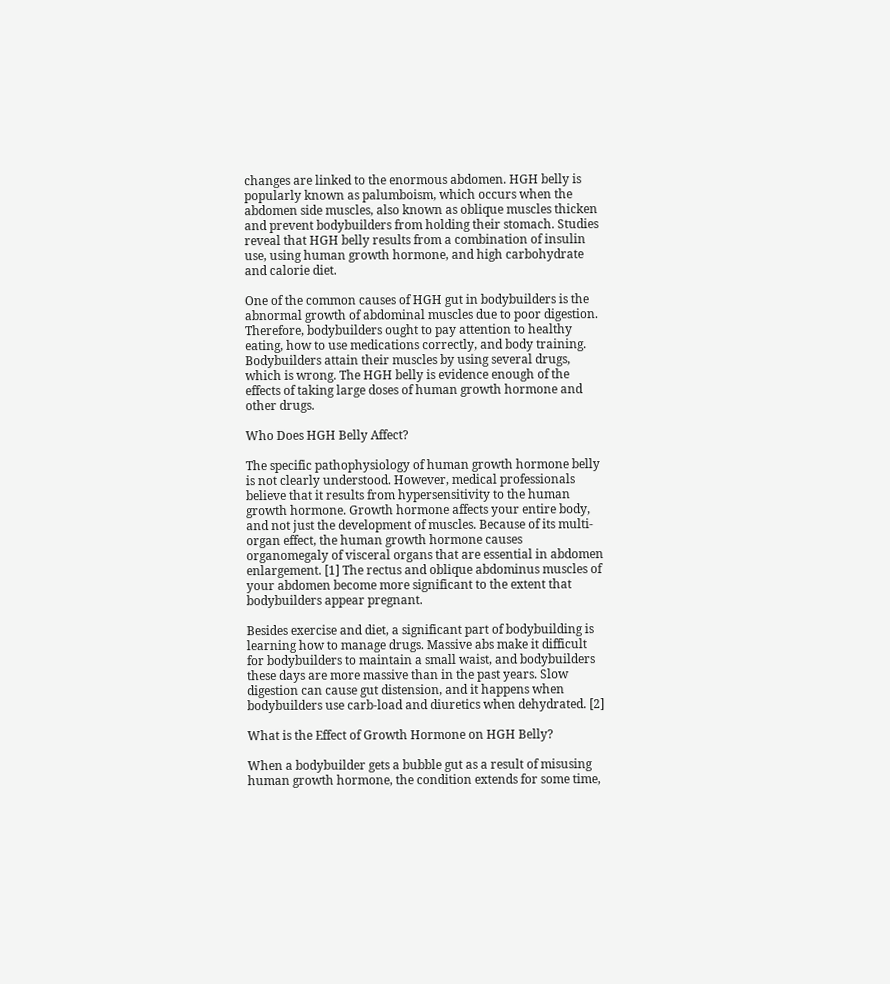changes are linked to the enormous abdomen. HGH belly is popularly known as palumboism, which occurs when the abdomen side muscles, also known as oblique muscles thicken and prevent bodybuilders from holding their stomach. Studies reveal that HGH belly results from a combination of insulin use, using human growth hormone, and high carbohydrate and calorie diet.

One of the common causes of HGH gut in bodybuilders is the abnormal growth of abdominal muscles due to poor digestion. Therefore, bodybuilders ought to pay attention to healthy eating, how to use medications correctly, and body training. Bodybuilders attain their muscles by using several drugs, which is wrong. The HGH belly is evidence enough of the effects of taking large doses of human growth hormone and other drugs.

Who Does HGH Belly Affect?

The specific pathophysiology of human growth hormone belly is not clearly understood. However, medical professionals believe that it results from hypersensitivity to the human growth hormone. Growth hormone affects your entire body, and not just the development of muscles. Because of its multi-organ effect, the human growth hormone causes organomegaly of visceral organs that are essential in abdomen enlargement. [1] The rectus and oblique abdominus muscles of your abdomen become more significant to the extent that bodybuilders appear pregnant.

Besides exercise and diet, a significant part of bodybuilding is learning how to manage drugs. Massive abs make it difficult for bodybuilders to maintain a small waist, and bodybuilders these days are more massive than in the past years. Slow digestion can cause gut distension, and it happens when bodybuilders use carb-load and diuretics when dehydrated. [2]

What is the Effect of Growth Hormone on HGH Belly?

When a bodybuilder gets a bubble gut as a result of misusing human growth hormone, the condition extends for some time,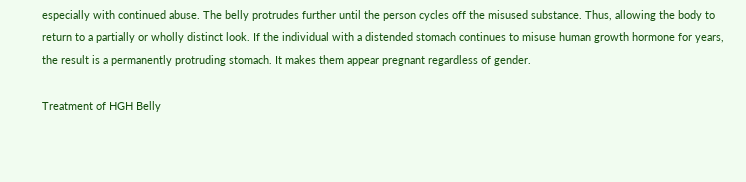especially with continued abuse. The belly protrudes further until the person cycles off the misused substance. Thus, allowing the body to return to a partially or wholly distinct look. If the individual with a distended stomach continues to misuse human growth hormone for years, the result is a permanently protruding stomach. It makes them appear pregnant regardless of gender.

Treatment of HGH Belly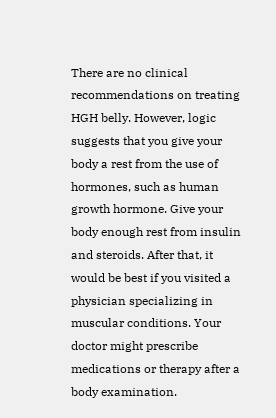There are no clinical recommendations on treating HGH belly. However, logic suggests that you give your body a rest from the use of hormones, such as human growth hormone. Give your body enough rest from insulin and steroids. After that, it would be best if you visited a physician specializing in muscular conditions. Your doctor might prescribe medications or therapy after a body examination.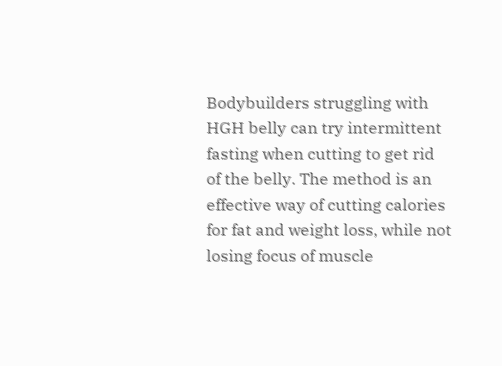Bodybuilders struggling with HGH belly can try intermittent fasting when cutting to get rid of the belly. The method is an effective way of cutting calories for fat and weight loss, while not losing focus of muscle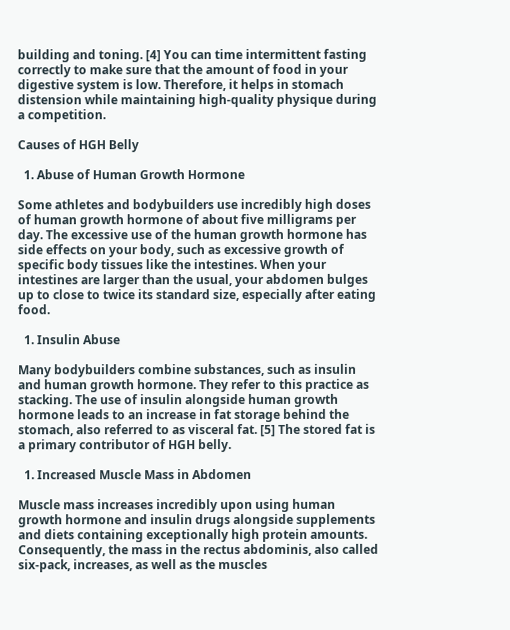building and toning. [4] You can time intermittent fasting correctly to make sure that the amount of food in your digestive system is low. Therefore, it helps in stomach distension while maintaining high-quality physique during a competition.

Causes of HGH Belly

  1. Abuse of Human Growth Hormone

Some athletes and bodybuilders use incredibly high doses of human growth hormone of about five milligrams per day. The excessive use of the human growth hormone has side effects on your body, such as excessive growth of specific body tissues like the intestines. When your intestines are larger than the usual, your abdomen bulges up to close to twice its standard size, especially after eating food.

  1. Insulin Abuse

Many bodybuilders combine substances, such as insulin and human growth hormone. They refer to this practice as stacking. The use of insulin alongside human growth hormone leads to an increase in fat storage behind the stomach, also referred to as visceral fat. [5] The stored fat is a primary contributor of HGH belly.

  1. Increased Muscle Mass in Abdomen

Muscle mass increases incredibly upon using human growth hormone and insulin drugs alongside supplements and diets containing exceptionally high protein amounts. Consequently, the mass in the rectus abdominis, also called six-pack, increases, as well as the muscles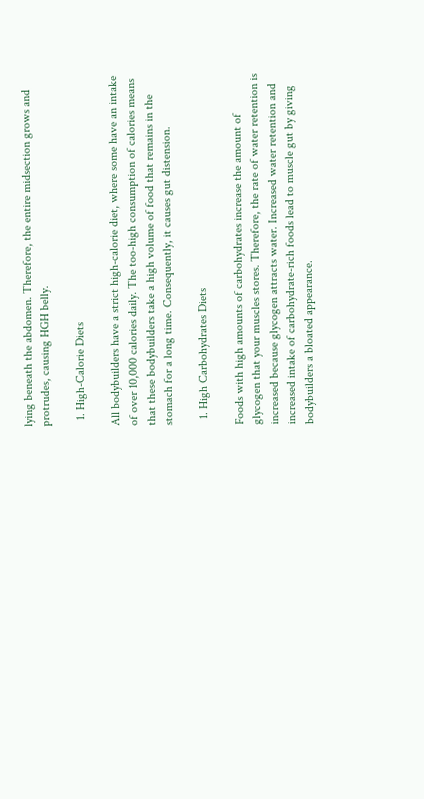lying beneath the abdomen. Therefore, the entire midsection grows and protrudes, causing HGH belly.

  1. High-Calorie Diets

All bodybuilders have a strict high-calorie diet, where some have an intake of over 10,000 calories daily. The too-high consumption of calories means that these bodybuilders take a high volume of food that remains in the stomach for a long time. Consequently, it causes gut distension.

  1. High Carbohydrates Diets

Foods with high amounts of carbohydrates increase the amount of glycogen that your muscles stores. Therefore, the rate of water retention is increased because glycogen attracts water. Increased water retention and increased intake of carbohydrate-rich foods lead to muscle gut by giving bodybuilders a bloated appearance.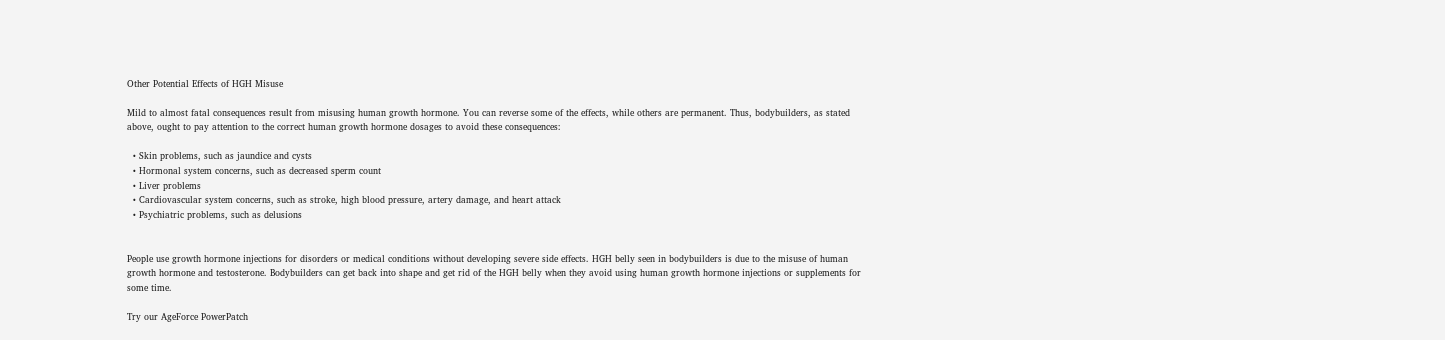Other Potential Effects of HGH Misuse

Mild to almost fatal consequences result from misusing human growth hormone. You can reverse some of the effects, while others are permanent. Thus, bodybuilders, as stated above, ought to pay attention to the correct human growth hormone dosages to avoid these consequences:

  • Skin problems, such as jaundice and cysts
  • Hormonal system concerns, such as decreased sperm count
  • Liver problems
  • Cardiovascular system concerns, such as stroke, high blood pressure, artery damage, and heart attack
  • Psychiatric problems, such as delusions


People use growth hormone injections for disorders or medical conditions without developing severe side effects. HGH belly seen in bodybuilders is due to the misuse of human growth hormone and testosterone. Bodybuilders can get back into shape and get rid of the HGH belly when they avoid using human growth hormone injections or supplements for some time.

Try our AgeForce PowerPatch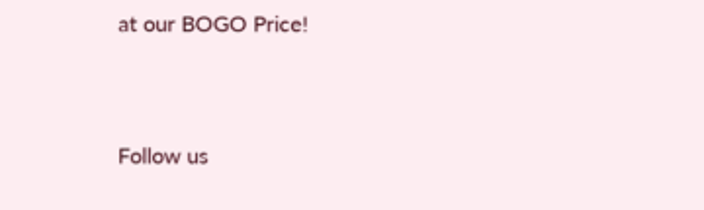at our BOGO Price!




Follow us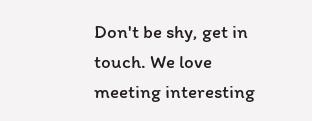Don't be shy, get in touch. We love meeting interesting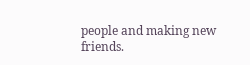people and making new friends.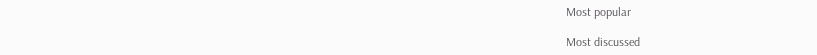Most popular

Most discussed